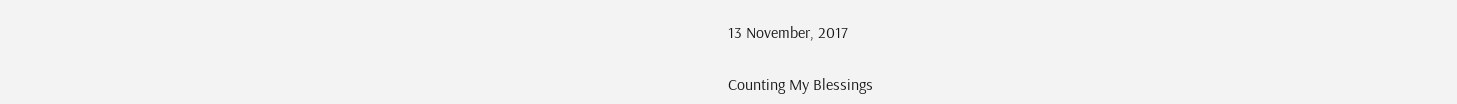13 November, 2017

Counting My Blessings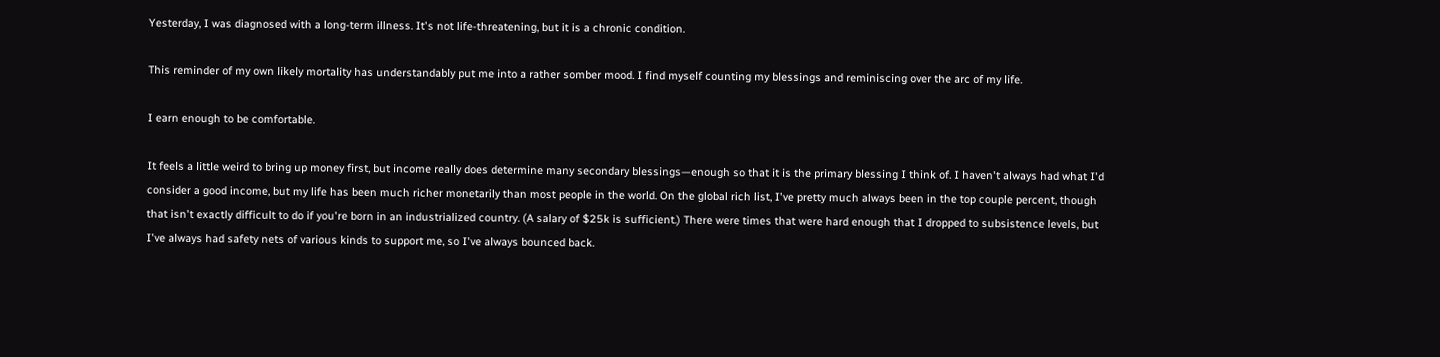Yesterday, I was diagnosed with a long-term illness. It's not life-threatening, but it is a chronic condition.

This reminder of my own likely mortality has understandably put me into a rather somber mood. I find myself counting my blessings and reminiscing over the arc of my life.

I earn enough to be comfortable.

It feels a little weird to bring up money first, but income really does determine many secondary blessings—enough so that it is the primary blessing I think of. I haven't always had what I'd consider a good income, but my life has been much richer monetarily than most people in the world. On the global rich list, I've pretty much always been in the top couple percent, though that isn't exactly difficult to do if you're born in an industrialized country. (A salary of $25k is sufficient.) There were times that were hard enough that I dropped to subsistence levels, but I've always had safety nets of various kinds to support me, so I've always bounced back.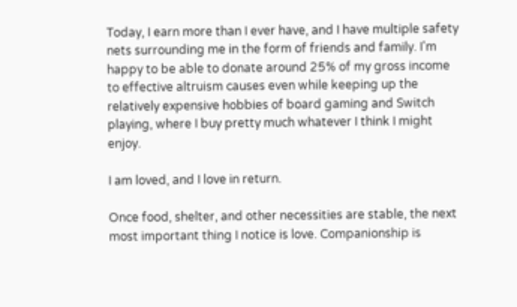Today, I earn more than I ever have, and I have multiple safety nets surrounding me in the form of friends and family. I'm happy to be able to donate around 25% of my gross income to effective altruism causes even while keeping up the relatively expensive hobbies of board gaming and Switch playing, where I buy pretty much whatever I think I might enjoy.

I am loved, and I love in return.

Once food, shelter, and other necessities are stable, the next most important thing I notice is love. Companionship is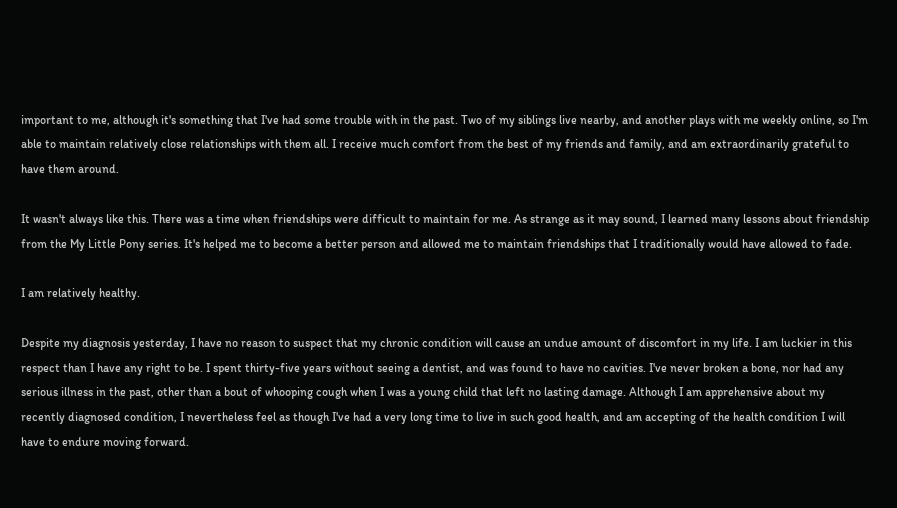important to me, although it's something that I've had some trouble with in the past. Two of my siblings live nearby, and another plays with me weekly online, so I'm able to maintain relatively close relationships with them all. I receive much comfort from the best of my friends and family, and am extraordinarily grateful to have them around.

It wasn't always like this. There was a time when friendships were difficult to maintain for me. As strange as it may sound, I learned many lessons about friendship from the My Little Pony series. It's helped me to become a better person and allowed me to maintain friendships that I traditionally would have allowed to fade.

I am relatively healthy.

Despite my diagnosis yesterday, I have no reason to suspect that my chronic condition will cause an undue amount of discomfort in my life. I am luckier in this respect than I have any right to be. I spent thirty-five years without seeing a dentist, and was found to have no cavities. I've never broken a bone, nor had any serious illness in the past, other than a bout of whooping cough when I was a young child that left no lasting damage. Although I am apprehensive about my recently diagnosed condition, I nevertheless feel as though I've had a very long time to live in such good health, and am accepting of the health condition I will have to endure moving forward.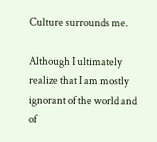Culture surrounds me.

Although I ultimately realize that I am mostly ignorant of the world and of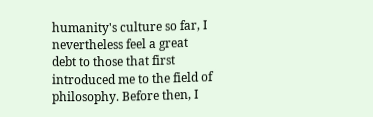humanity's culture so far, I nevertheless feel a great debt to those that first introduced me to the field of philosophy. Before then, I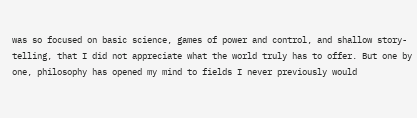was so focused on basic science, games of power and control, and shallow story-telling, that I did not appreciate what the world truly has to offer. But one by one, philosophy has opened my mind to fields I never previously would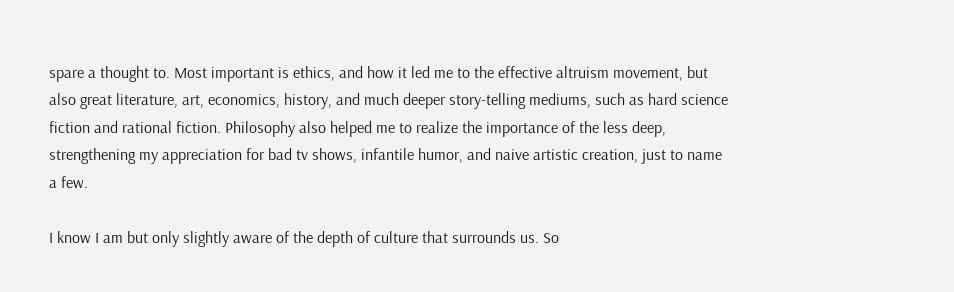spare a thought to. Most important is ethics, and how it led me to the effective altruism movement, but also great literature, art, economics, history, and much deeper story-telling mediums, such as hard science fiction and rational fiction. Philosophy also helped me to realize the importance of the less deep, strengthening my appreciation for bad tv shows, infantile humor, and naive artistic creation, just to name a few.

I know I am but only slightly aware of the depth of culture that surrounds us. So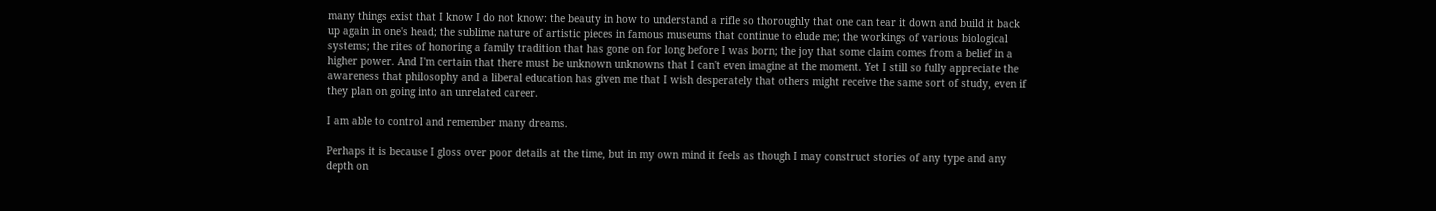many things exist that I know I do not know: the beauty in how to understand a rifle so thoroughly that one can tear it down and build it back up again in one's head; the sublime nature of artistic pieces in famous museums that continue to elude me; the workings of various biological systems; the rites of honoring a family tradition that has gone on for long before I was born; the joy that some claim comes from a belief in a higher power. And I'm certain that there must be unknown unknowns that I can't even imagine at the moment. Yet I still so fully appreciate the awareness that philosophy and a liberal education has given me that I wish desperately that others might receive the same sort of study, even if they plan on going into an unrelated career.

I am able to control and remember many dreams.

Perhaps it is because I gloss over poor details at the time, but in my own mind it feels as though I may construct stories of any type and any depth on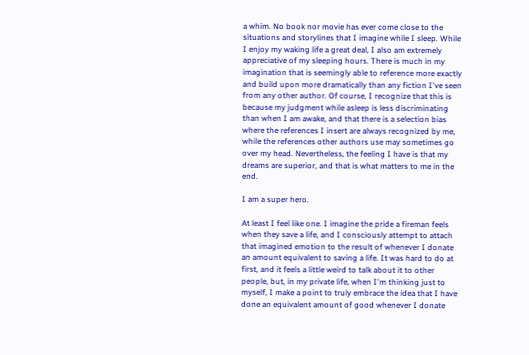a whim. No book nor movie has ever come close to the situations and storylines that I imagine while I sleep. While I enjoy my waking life a great deal, I also am extremely appreciative of my sleeping hours. There is much in my imagination that is seemingly able to reference more exactly and build upon more dramatically than any fiction I've seen from any other author. Of course, I recognize that this is because my judgment while asleep is less discriminating than when I am awake, and that there is a selection bias where the references I insert are always recognized by me, while the references other authors use may sometimes go over my head. Nevertheless, the feeling I have is that my dreams are superior, and that is what matters to me in the end.

I am a super hero.

At least I feel like one. I imagine the pride a fireman feels when they save a life, and I consciously attempt to attach that imagined emotion to the result of whenever I donate an amount equivalent to saving a life. It was hard to do at first, and it feels a little weird to talk about it to other people, but, in my private life, when I'm thinking just to myself, I make a point to truly embrace the idea that I have done an equivalent amount of good whenever I donate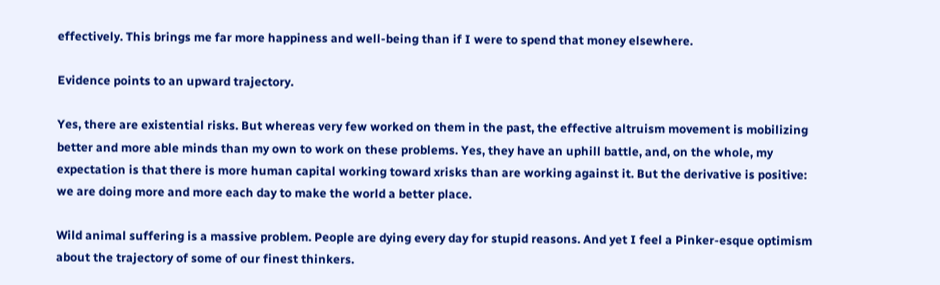effectively. This brings me far more happiness and well-being than if I were to spend that money elsewhere.

Evidence points to an upward trajectory.

Yes, there are existential risks. But whereas very few worked on them in the past, the effective altruism movement is mobilizing better and more able minds than my own to work on these problems. Yes, they have an uphill battle, and, on the whole, my expectation is that there is more human capital working toward xrisks than are working against it. But the derivative is positive: we are doing more and more each day to make the world a better place.

Wild animal suffering is a massive problem. People are dying every day for stupid reasons. And yet I feel a Pinker-esque optimism about the trajectory of some of our finest thinkers.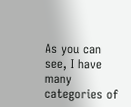As you can see, I have many categories of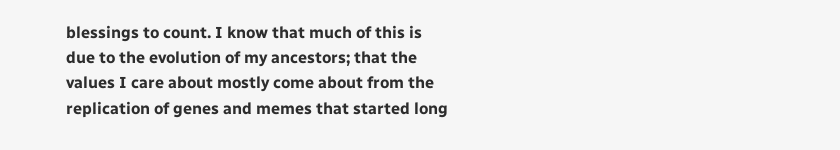blessings to count. I know that much of this is due to the evolution of my ancestors; that the values I care about mostly come about from the replication of genes and memes that started long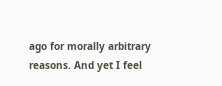ago for morally arbitrary reasons. And yet I feel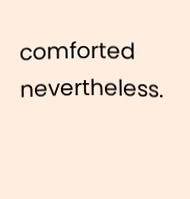comforted nevertheless.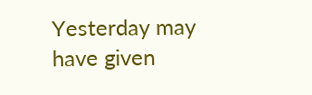Yesterday may have given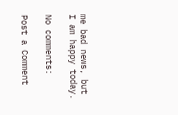me bad news, but I am happy today.

No comments:

Post a Comment